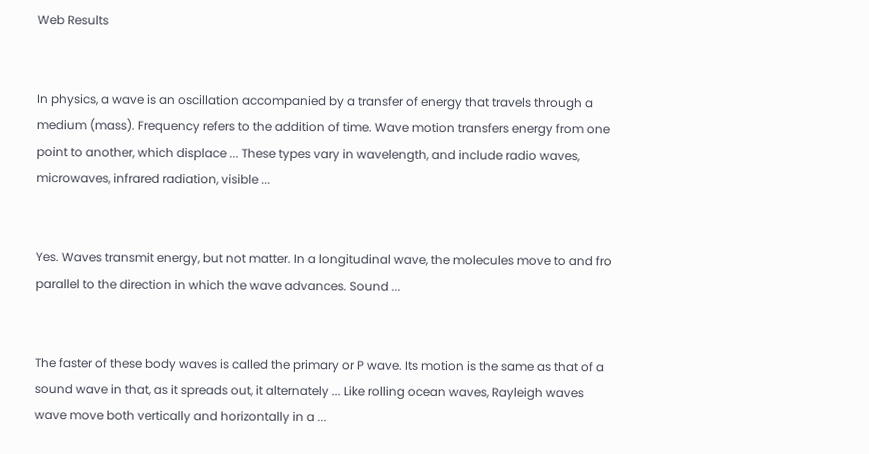Web Results


In physics, a wave is an oscillation accompanied by a transfer of energy that travels through a medium (mass). Frequency refers to the addition of time. Wave motion transfers energy from one point to another, which displace ... These types vary in wavelength, and include radio waves, microwaves, infrared radiation, visible ...


Yes. Waves transmit energy, but not matter. In a longitudinal wave, the molecules move to and fro parallel to the direction in which the wave advances. Sound ...


The faster of these body waves is called the primary or P wave. Its motion is the same as that of a sound wave in that, as it spreads out, it alternately ... Like rolling ocean waves, Rayleigh waves wave move both vertically and horizontally in a ...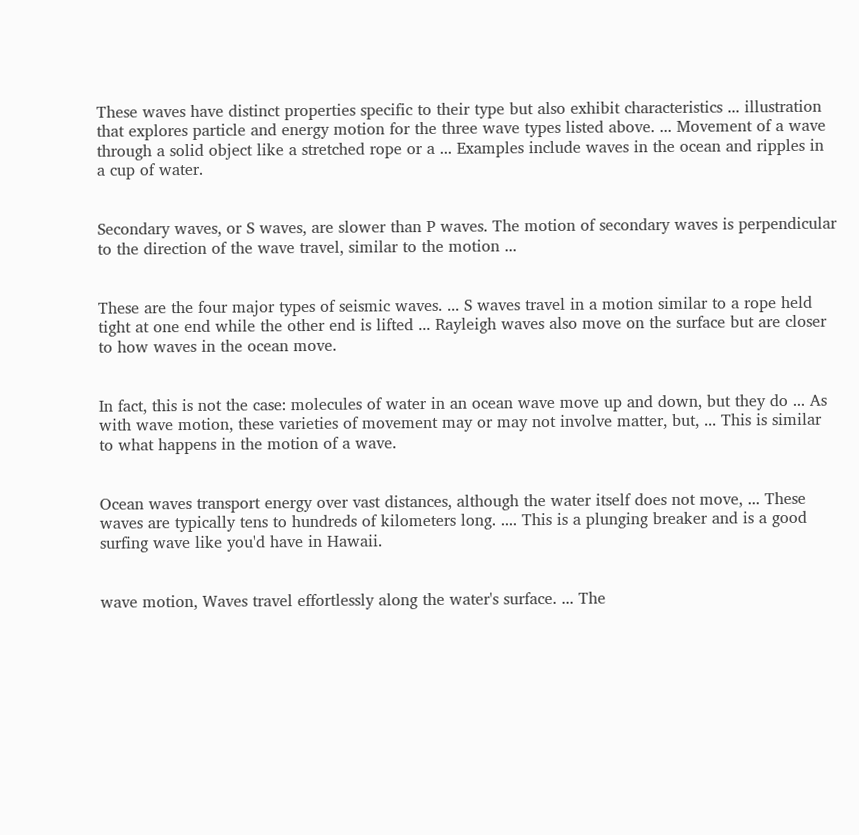These waves have distinct properties specific to their type but also exhibit characteristics ... illustration that explores particle and energy motion for the three wave types listed above. ... Movement of a wave through a solid object like a stretched rope or a ... Examples include waves in the ocean and ripples in a cup of water.


Secondary waves, or S waves, are slower than P waves. The motion of secondary waves is perpendicular to the direction of the wave travel, similar to the motion ...


These are the four major types of seismic waves. ... S waves travel in a motion similar to a rope held tight at one end while the other end is lifted ... Rayleigh waves also move on the surface but are closer to how waves in the ocean move.


In fact, this is not the case: molecules of water in an ocean wave move up and down, but they do ... As with wave motion, these varieties of movement may or may not involve matter, but, ... This is similar to what happens in the motion of a wave.


Ocean waves transport energy over vast distances, although the water itself does not move, ... These waves are typically tens to hundreds of kilometers long. .... This is a plunging breaker and is a good surfing wave like you'd have in Hawaii.


wave motion, Waves travel effortlessly along the water's surface. ... The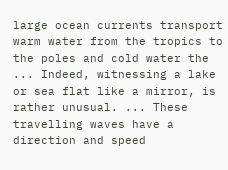large ocean currents transport warm water from the tropics to the poles and cold water the ... Indeed, witnessing a lake or sea flat like a mirror, is rather unusual. ... These travelling waves have a direction and speed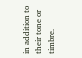in addition to their tone or timbre.